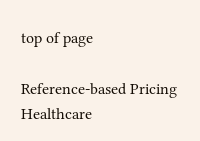top of page

Reference-based Pricing Healthcare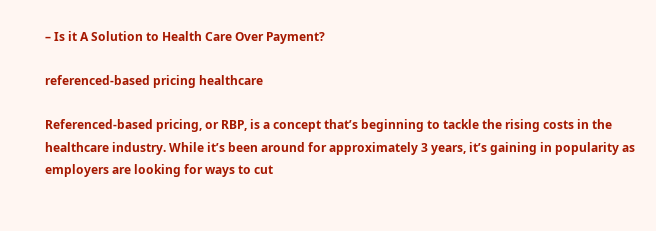– Is it A Solution to Health Care Over Payment?

referenced-based pricing healthcare

Referenced-based pricing, or RBP, is a concept that’s beginning to tackle the rising costs in the healthcare industry. While it’s been around for approximately 3 years, it’s gaining in popularity as employers are looking for ways to cut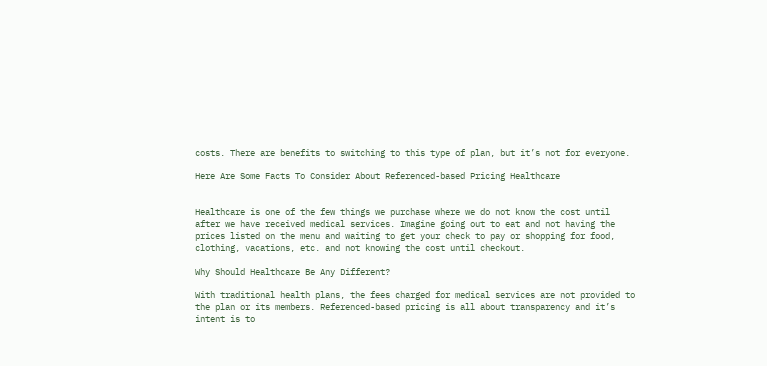costs. There are benefits to switching to this type of plan, but it’s not for everyone.

Here Are Some Facts To Consider About Referenced-based Pricing Healthcare


Healthcare is one of the few things we purchase where we do not know the cost until after we have received medical services. Imagine going out to eat and not having the prices listed on the menu and waiting to get your check to pay or shopping for food, clothing, vacations, etc. and not knowing the cost until checkout.

Why Should Healthcare Be Any Different?

With traditional health plans, the fees charged for medical services are not provided to the plan or its members. Referenced-based pricing is all about transparency and it’s intent is to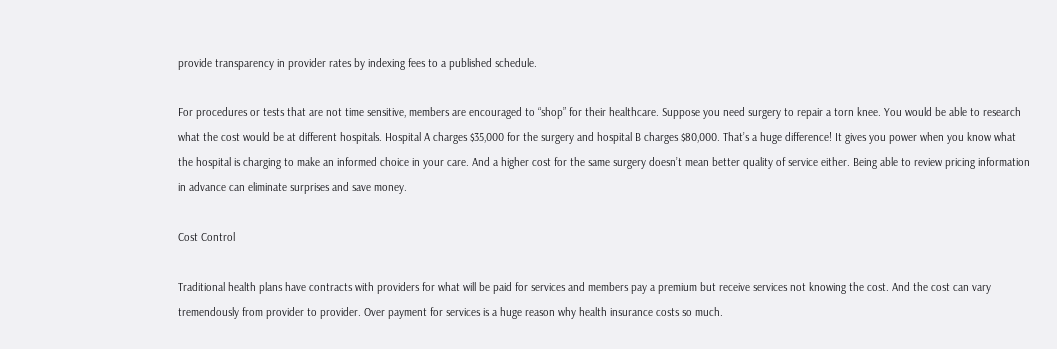provide transparency in provider rates by indexing fees to a published schedule.

For procedures or tests that are not time sensitive, members are encouraged to “shop” for their healthcare. Suppose you need surgery to repair a torn knee. You would be able to research what the cost would be at different hospitals. Hospital A charges $35,000 for the surgery and hospital B charges $80,000. That’s a huge difference! It gives you power when you know what the hospital is charging to make an informed choice in your care. And a higher cost for the same surgery doesn’t mean better quality of service either. Being able to review pricing information in advance can eliminate surprises and save money.

Cost Control

Traditional health plans have contracts with providers for what will be paid for services and members pay a premium but receive services not knowing the cost. And the cost can vary tremendously from provider to provider. Over payment for services is a huge reason why health insurance costs so much.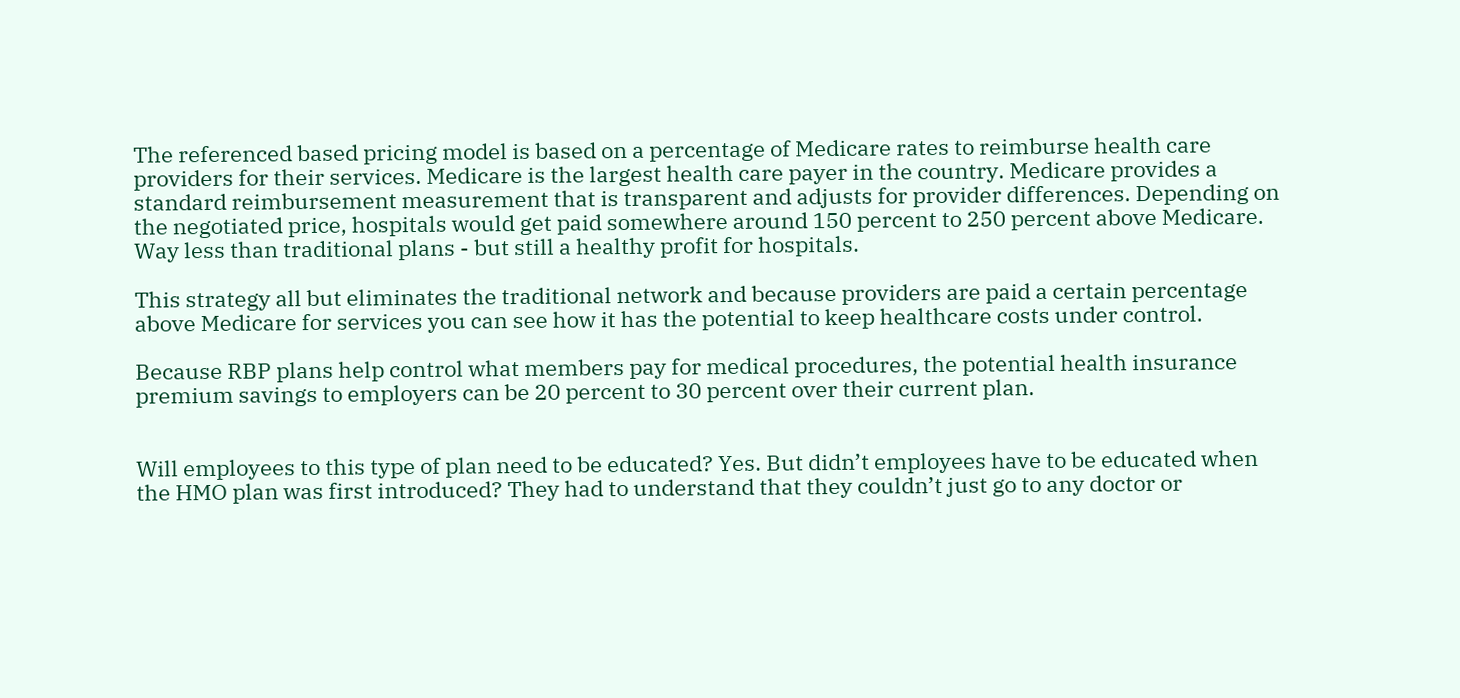The referenced based pricing model is based on a percentage of Medicare rates to reimburse health care providers for their services. Medicare is the largest health care payer in the country. Medicare provides a standard reimbursement measurement that is transparent and adjusts for provider differences. Depending on the negotiated price, hospitals would get paid somewhere around 150 percent to 250 percent above Medicare. Way less than traditional plans - but still a healthy profit for hospitals.

This strategy all but eliminates the traditional network and because providers are paid a certain percentage above Medicare for services you can see how it has the potential to keep healthcare costs under control.

Because RBP plans help control what members pay for medical procedures, the potential health insurance premium savings to employers can be 20 percent to 30 percent over their current plan.


Will employees to this type of plan need to be educated? Yes. But didn’t employees have to be educated when the HMO plan was first introduced? They had to understand that they couldn’t just go to any doctor or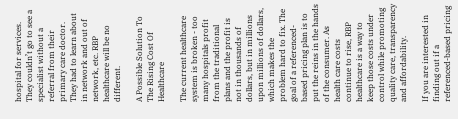hospital for services. They couldn’t go to see a specialist without a referral from their primary care doctor. They had to learn about in network and out of network, etc. RBP healthcare will be no different.

A Possible Solution To The Rising Cost Of Healthcare

The current healthcare system is broken - too many hospitals profit from the traditional plans and the profit is not in thousands of dollars, but in millions upon millions of dollars, which makes the problem hard to fix. The goal of a referenced-based pricing plan is to put the reins in the hands of the consumer. As health care costs continue to rise, RBP healthcare is a way to keep those costs under control while promoting quality care, transparency and affordability.

If you are interested in finding out if a referenced-based pricing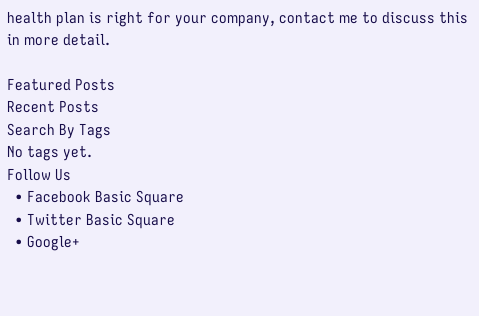health plan is right for your company, contact me to discuss this in more detail.

Featured Posts
Recent Posts
Search By Tags
No tags yet.
Follow Us
  • Facebook Basic Square
  • Twitter Basic Square
  • Google+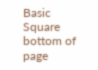Basic Square
bottom of page